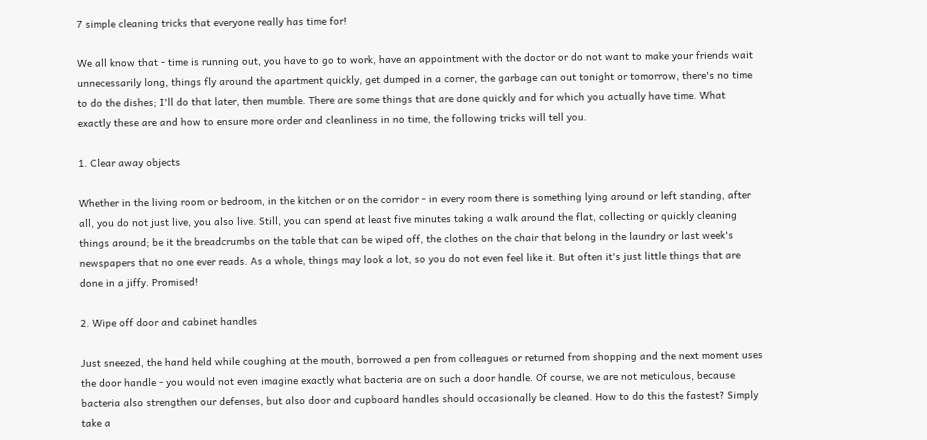7 simple cleaning tricks that everyone really has time for!

We all know that - time is running out, you have to go to work, have an appointment with the doctor or do not want to make your friends wait unnecessarily long, things fly around the apartment quickly, get dumped in a corner, the garbage can out tonight or tomorrow, there's no time to do the dishes; I'll do that later, then mumble. There are some things that are done quickly and for which you actually have time. What exactly these are and how to ensure more order and cleanliness in no time, the following tricks will tell you.

1. Clear away objects

Whether in the living room or bedroom, in the kitchen or on the corridor - in every room there is something lying around or left standing, after all, you do not just live, you also live. Still, you can spend at least five minutes taking a walk around the flat, collecting or quickly cleaning things around; be it the breadcrumbs on the table that can be wiped off, the clothes on the chair that belong in the laundry or last week's newspapers that no one ever reads. As a whole, things may look a lot, so you do not even feel like it. But often it's just little things that are done in a jiffy. Promised!

2. Wipe off door and cabinet handles

Just sneezed, the hand held while coughing at the mouth, borrowed a pen from colleagues or returned from shopping and the next moment uses the door handle - you would not even imagine exactly what bacteria are on such a door handle. Of course, we are not meticulous, because bacteria also strengthen our defenses, but also door and cupboard handles should occasionally be cleaned. How to do this the fastest? Simply take a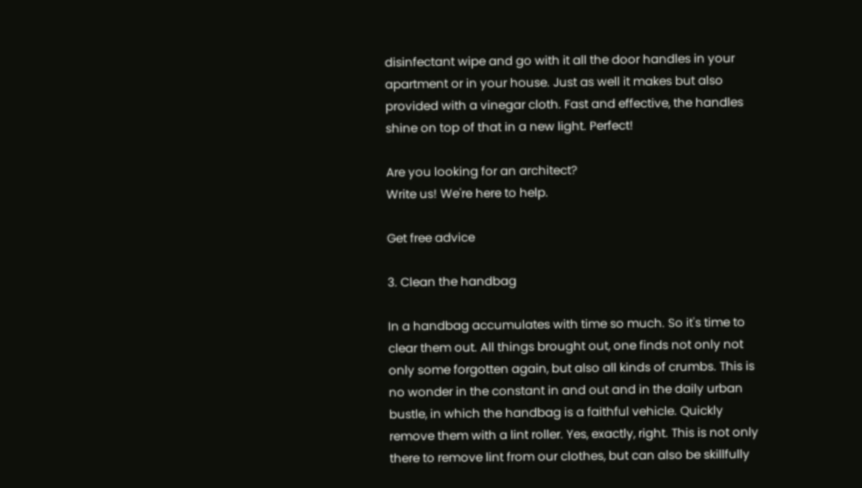disinfectant wipe and go with it all the door handles in your apartment or in your house. Just as well it makes but also provided with a vinegar cloth. Fast and effective, the handles shine on top of that in a new light. Perfect!

Are you looking for an architect?
Write us! We're here to help.

Get free advice

3. Clean the handbag

In a handbag accumulates with time so much. So it's time to clear them out. All things brought out, one finds not only not only some forgotten again, but also all kinds of crumbs. This is no wonder in the constant in and out and in the daily urban bustle, in which the handbag is a faithful vehicle. Quickly remove them with a lint roller. Yes, exactly, right. This is not only there to remove lint from our clothes, but can also be skillfully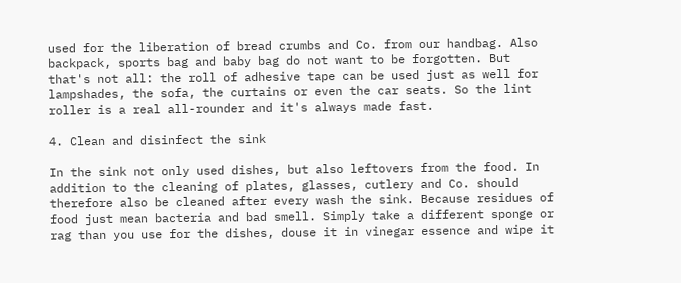used for the liberation of bread crumbs and Co. from our handbag. Also backpack, sports bag and baby bag do not want to be forgotten. But that's not all: the roll of adhesive tape can be used just as well for lampshades, the sofa, the curtains or even the car seats. So the lint roller is a real all-rounder and it's always made fast.

4. Clean and disinfect the sink

In the sink not only used dishes, but also leftovers from the food. In addition to the cleaning of plates, glasses, cutlery and Co. should therefore also be cleaned after every wash the sink. Because residues of food just mean bacteria and bad smell. Simply take a different sponge or rag than you use for the dishes, douse it in vinegar essence and wipe it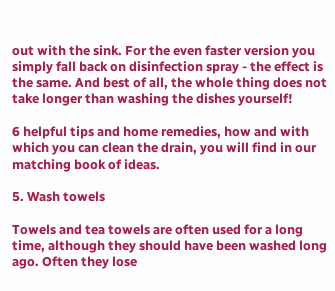out with the sink. For the even faster version you simply fall back on disinfection spray - the effect is the same. And best of all, the whole thing does not take longer than washing the dishes yourself!

6 helpful tips and home remedies, how and with which you can clean the drain, you will find in our matching book of ideas.

5. Wash towels

Towels and tea towels are often used for a long time, although they should have been washed long ago. Often they lose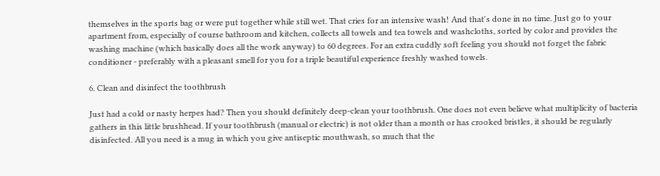themselves in the sports bag or were put together while still wet. That cries for an intensive wash! And that's done in no time. Just go to your apartment from, especially of course bathroom and kitchen, collects all towels and tea towels and washcloths, sorted by color and provides the washing machine (which basically does all the work anyway) to 60 degrees. For an extra cuddly soft feeling you should not forget the fabric conditioner - preferably with a pleasant smell for you for a triple beautiful experience freshly washed towels.

6. Clean and disinfect the toothbrush

Just had a cold or nasty herpes had? Then you should definitely deep-clean your toothbrush. One does not even believe what multiplicity of bacteria gathers in this little brushhead. If your toothbrush (manual or electric) is not older than a month or has crooked bristles, it should be regularly disinfected. All you need is a mug in which you give antiseptic mouthwash, so much that the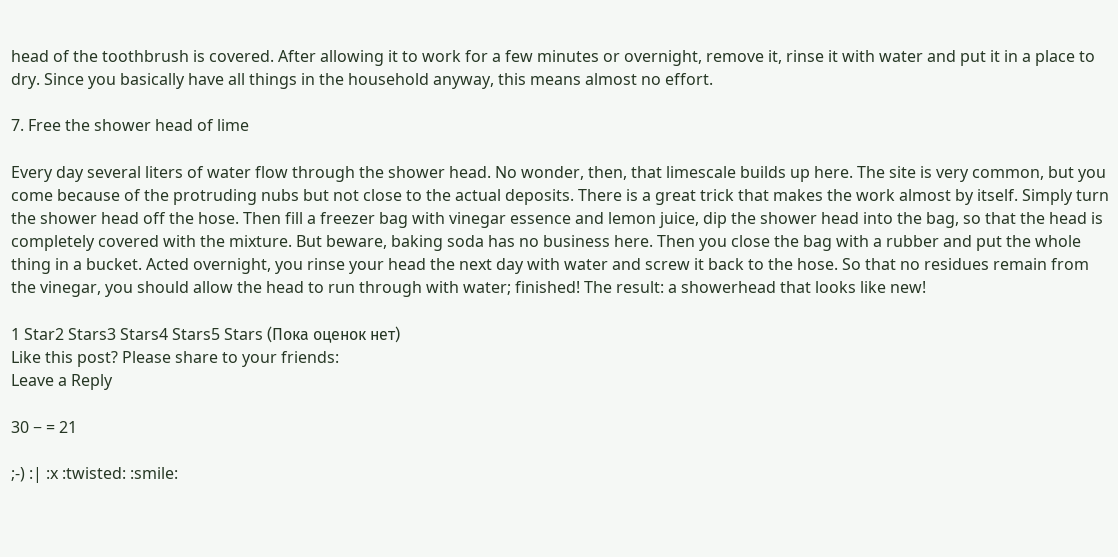head of the toothbrush is covered. After allowing it to work for a few minutes or overnight, remove it, rinse it with water and put it in a place to dry. Since you basically have all things in the household anyway, this means almost no effort.

7. Free the shower head of lime

Every day several liters of water flow through the shower head. No wonder, then, that limescale builds up here. The site is very common, but you come because of the protruding nubs but not close to the actual deposits. There is a great trick that makes the work almost by itself. Simply turn the shower head off the hose. Then fill a freezer bag with vinegar essence and lemon juice, dip the shower head into the bag, so that the head is completely covered with the mixture. But beware, baking soda has no business here. Then you close the bag with a rubber and put the whole thing in a bucket. Acted overnight, you rinse your head the next day with water and screw it back to the hose. So that no residues remain from the vinegar, you should allow the head to run through with water; finished! The result: a showerhead that looks like new!

1 Star2 Stars3 Stars4 Stars5 Stars (Пока оценок нет)
Like this post? Please share to your friends:
Leave a Reply

30 − = 21

;-) :| :x :twisted: :smile: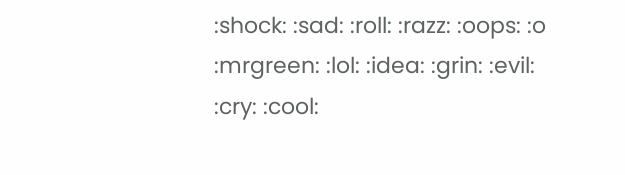:shock: :sad: :roll: :razz: :oops: :o :mrgreen: :lol: :idea: :grin: :evil: :cry: :cool: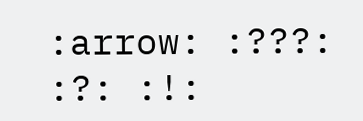:arrow: :???: :?: :!: